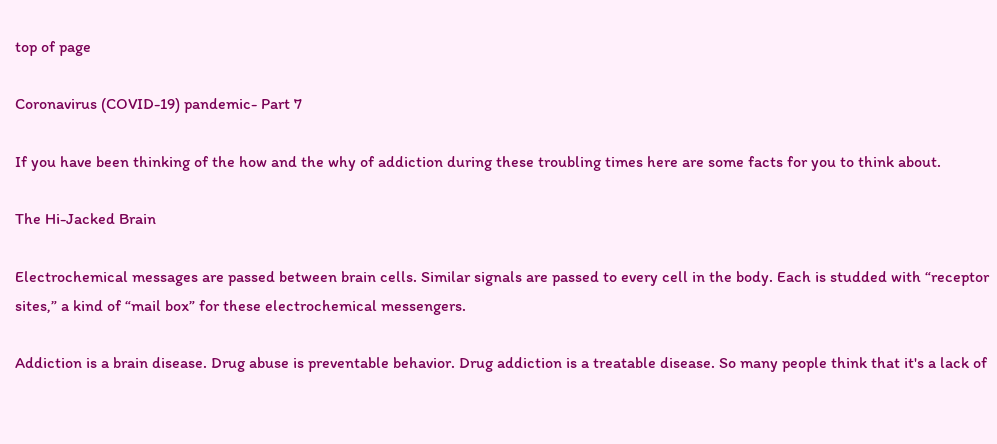top of page

Coronavirus (COVID-19) pandemic- Part 7

If you have been thinking of the how and the why of addiction during these troubling times here are some facts for you to think about.

The Hi-Jacked Brain

Electrochemical messages are passed between brain cells. Similar signals are passed to every cell in the body. Each is studded with “receptor sites,” a kind of “mail box” for these electrochemical messengers.

Addiction is a brain disease. Drug abuse is preventable behavior. Drug addiction is a treatable disease. So many people think that it's a lack of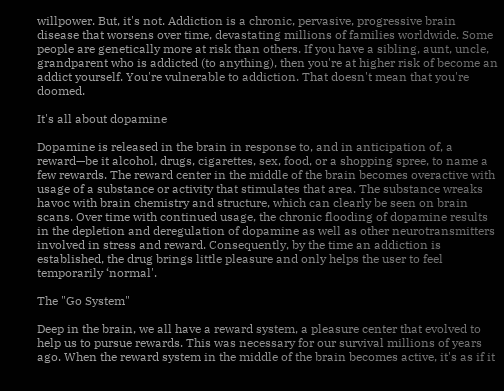willpower. But, it's not. Addiction is a chronic, pervasive, progressive brain disease that worsens over time, devastating millions of families worldwide. Some people are genetically more at risk than others. If you have a sibling, aunt, uncle, grandparent who is addicted (to anything), then you're at higher risk of become an addict yourself. You're vulnerable to addiction. That doesn't mean that you're doomed.

It's all about dopamine

Dopamine is released in the brain in response to, and in anticipation of, a reward—be it alcohol, drugs, cigarettes, sex, food, or a shopping spree, to name a few rewards. The reward center in the middle of the brain becomes overactive with usage of a substance or activity that stimulates that area. The substance wreaks havoc with brain chemistry and structure, which can clearly be seen on brain scans. Over time with continued usage, the chronic flooding of dopamine results in the depletion and deregulation of dopamine as well as other neurotransmitters involved in stress and reward. Consequently, by the time an addiction is established, the drug brings little pleasure and only helps the user to feel temporarily ‘normal'.

The "Go System"

Deep in the brain, we all have a reward system, a pleasure center that evolved to help us to pursue rewards. This was necessary for our survival millions of years ago. When the reward system in the middle of the brain becomes active, it's as if it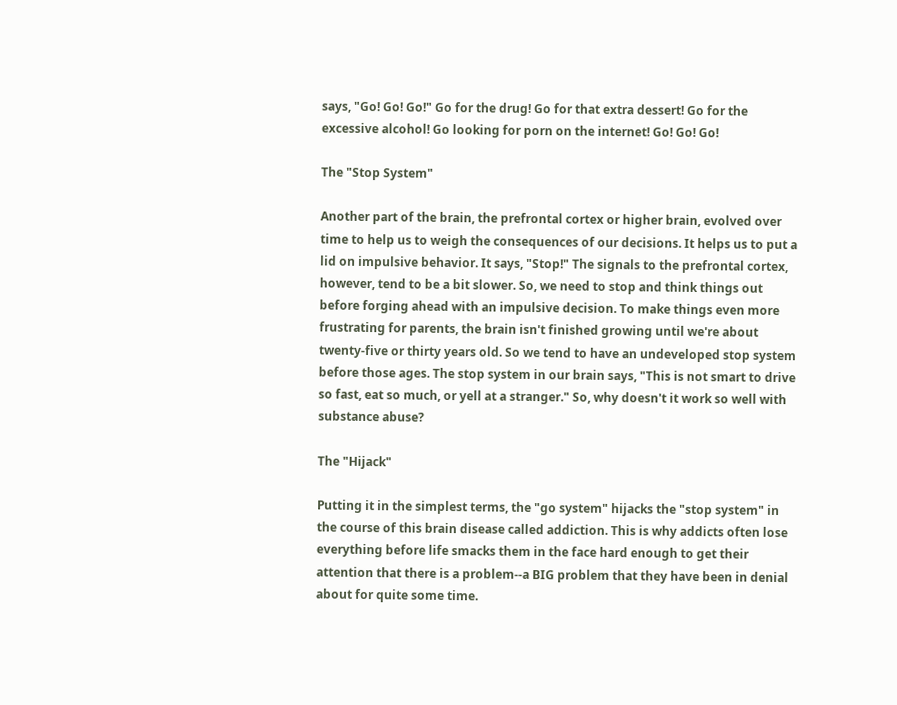says, "Go! Go! Go!" Go for the drug! Go for that extra dessert! Go for the excessive alcohol! Go looking for porn on the internet! Go! Go! Go!

The "Stop System"

Another part of the brain, the prefrontal cortex or higher brain, evolved over time to help us to weigh the consequences of our decisions. It helps us to put a lid on impulsive behavior. It says, "Stop!" The signals to the prefrontal cortex, however, tend to be a bit slower. So, we need to stop and think things out before forging ahead with an impulsive decision. To make things even more frustrating for parents, the brain isn't finished growing until we're about twenty-five or thirty years old. So we tend to have an undeveloped stop system before those ages. The stop system in our brain says, "This is not smart to drive so fast, eat so much, or yell at a stranger." So, why doesn't it work so well with substance abuse?

The "Hijack"

Putting it in the simplest terms, the "go system" hijacks the "stop system" in the course of this brain disease called addiction. This is why addicts often lose everything before life smacks them in the face hard enough to get their attention that there is a problem--a BIG problem that they have been in denial about for quite some time.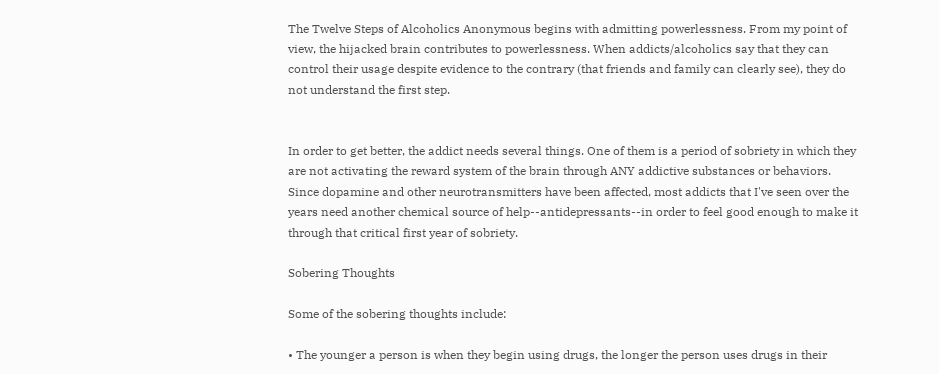The Twelve Steps of Alcoholics Anonymous begins with admitting powerlessness. From my point of view, the hijacked brain contributes to powerlessness. When addicts/alcoholics say that they can control their usage despite evidence to the contrary (that friends and family can clearly see), they do not understand the first step.


In order to get better, the addict needs several things. One of them is a period of sobriety in which they are not activating the reward system of the brain through ANY addictive substances or behaviors. Since dopamine and other neurotransmitters have been affected, most addicts that I've seen over the years need another chemical source of help--antidepressants--in order to feel good enough to make it through that critical first year of sobriety.

Sobering Thoughts

Some of the sobering thoughts include:

• The younger a person is when they begin using drugs, the longer the person uses drugs in their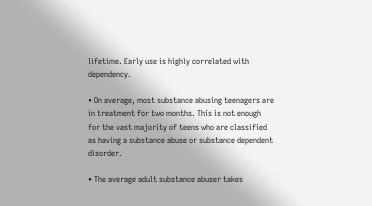lifetime. Early use is highly correlated with dependency.

• On average, most substance abusing teenagers are in treatment for two months. This is not enough for the vast majority of teens who are classified as having a substance abuse or substance dependent disorder.

• The average adult substance abuser takes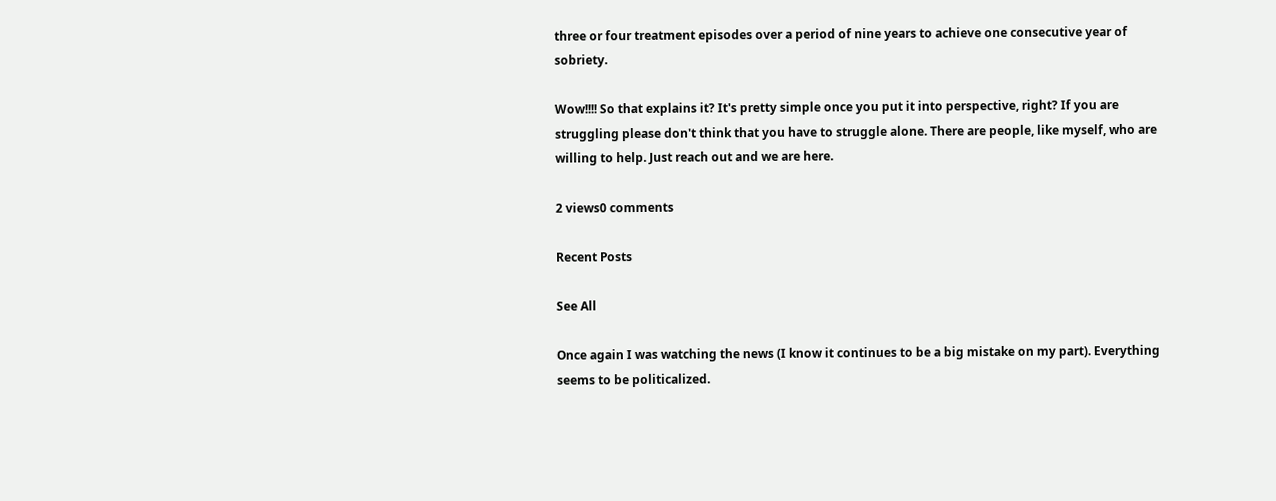three or four treatment episodes over a period of nine years to achieve one consecutive year of sobriety.

Wow!!!! So that explains it? It's pretty simple once you put it into perspective, right? If you are struggling please don't think that you have to struggle alone. There are people, like myself, who are willing to help. Just reach out and we are here.

2 views0 comments

Recent Posts

See All

Once again I was watching the news (I know it continues to be a big mistake on my part). Everything seems to be politicalized.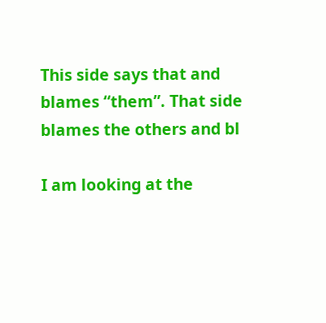This side says that and blames “them”. That side blames the others and bl

I am looking at the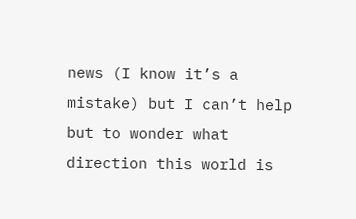news (I know it’s a mistake) but I can’t help but to wonder what direction this world is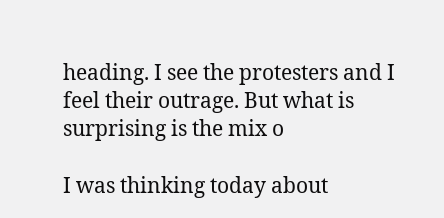heading. I see the protesters and I feel their outrage. But what is surprising is the mix o

I was thinking today about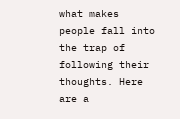what makes people fall into the trap of following their thoughts. Here are a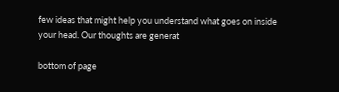few ideas that might help you understand what goes on inside your head. Our thoughts are generat

bottom of page